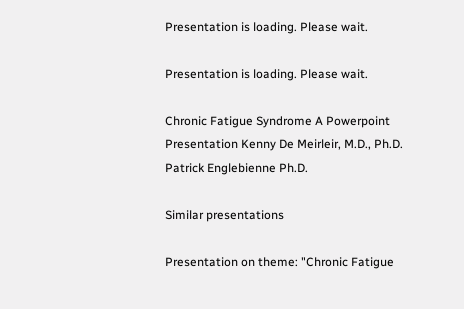Presentation is loading. Please wait.

Presentation is loading. Please wait.

Chronic Fatigue Syndrome A Powerpoint Presentation Kenny De Meirleir, M.D., Ph.D. Patrick Englebienne Ph.D.

Similar presentations

Presentation on theme: "Chronic Fatigue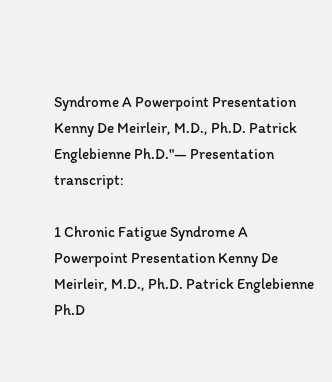Syndrome A Powerpoint Presentation Kenny De Meirleir, M.D., Ph.D. Patrick Englebienne Ph.D."— Presentation transcript:

1 Chronic Fatigue Syndrome A Powerpoint Presentation Kenny De Meirleir, M.D., Ph.D. Patrick Englebienne Ph.D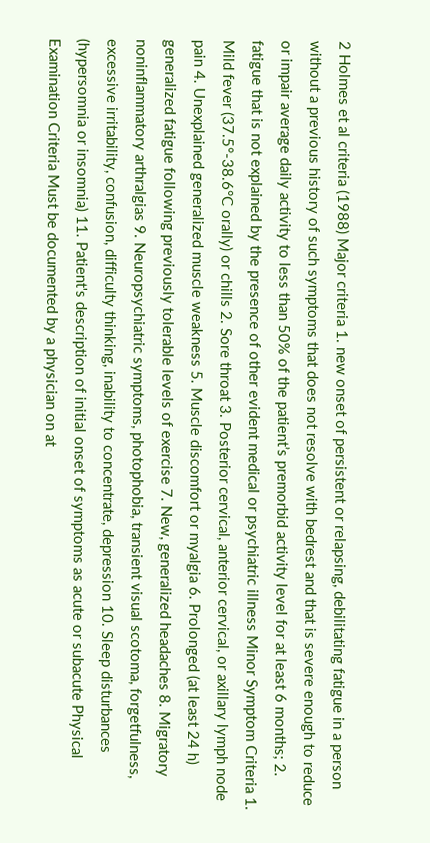2 Holmes et al criteria (1988) Major criteria 1. new onset of persistent or relapsing, debilitating fatigue in a person without a previous history of such symptoms that does not resolve with bedrest and that is severe enough to reduce or impair average daily activity to less than 50% of the patient’s premorbid activity level for at least 6 months; 2. fatigue that is not explained by the presence of other evident medical or psychiatric illness Minor Symptom Criteria 1. Mild fever (37.5°-38.6°C orally) or chills 2. Sore throat 3. Posterior cervical, anterior cervical, or axillary lymph node pain 4. Unexplained generalized muscle weakness 5. Muscle discomfort or myalgia 6. Prolonged (at least 24 h) generalized fatigue following previously tolerable levels of exercise 7. New, generalized headaches 8. Migratory noninflammatory arthralgias 9. Neuropsychiatric symptoms, photophobia, transient visual scotoma, forgetfulness, excessive irritability, confusion, difficulty thinking, inability to concentrate, depression 10. Sleep disturbances (hypersomnia or insomnia) 11. Patient's description of initial onset of symptoms as acute or subacute Physical Examination Criteria Must be documented by a physician on at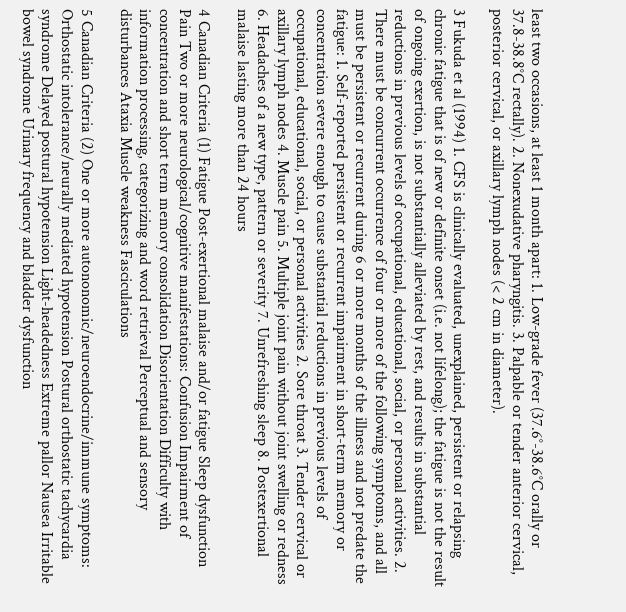least two occasions, at least 1 month apart: 1. Low-grade fever (37.6°-38.6°C orally or 37.8-38.8°C rectally). 2. Nonexudative pharyngitis. 3. Palpable or tender anterior cervical, posterior cervical, or axillary lymph nodes (< 2 cm in diameter).

3 Fukuda et al (1994) 1. CFS is clinically evaluated, unexplained, persistent or relapsing chronic fatigue that is of new or definite onset (i.e. not lifelong); the fatigue is not the result of ongoing exertion, is not substantially alleviated by rest, and results in substantial reductions in previous levels of occupational, educational, social, or personal activities. 2. There must be concurrent occurrence of four or more of the following symptoms, and all must be persistent or recurrent during 6 or more months of the illness and not predate the fatigue: 1. Self-reported persistent or recurrent impairment in short-term memory or concentration severe enough to cause substantial reductions in previous levels of occupational, educational, social, or personal activities 2. Sore throat 3. Tender cervical or axillary lymph nodes 4. Muscle pain 5. Multiple joint pain without joint swelling or redness 6. Headaches of a new type, pattern or severity 7. Unrefreshing sleep 8. Postexertional malaise lasting more than 24 hours

4 Canadian Criteria (1) Fatigue Post-exertional malaise and/or fatigue Sleep dysfunction Pain Two or more neurological/cognitive manifestations: Confusion Impairment of concentration and short term memory consolidation Disorientation Difficulty with information processing, categorizing and word retrieval Perceptual and sensory disturbances Ataxia Muscle weakness Fasciculations

5 Canadian Criteria (2) One or more autononomic/neuroendocrine/immune symptoms: Orthostatic intolerance/neurally mediated hypotension Postural orthostatic tachycardia syndrome Delayed postural hypotension Light-headedness Extreme pallor Nausea Irritable bowel syndrome Urinary frequency and bladder dysfunction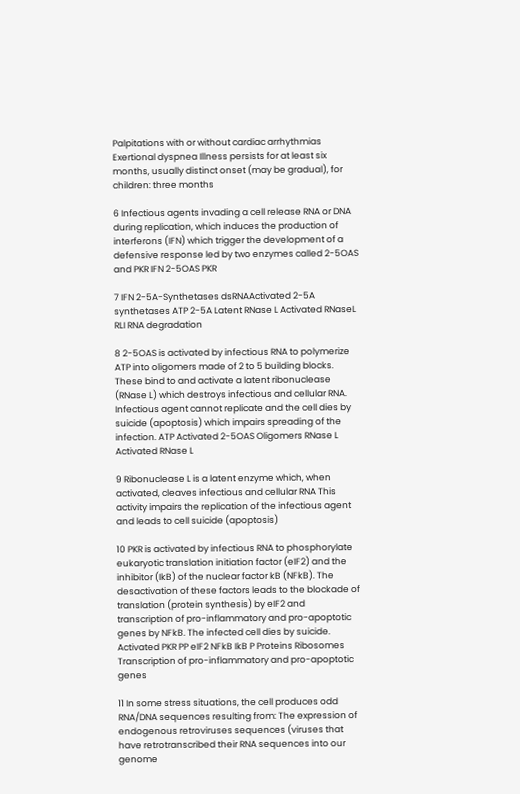Palpitations with or without cardiac arrhythmias Exertional dyspnea Illness persists for at least six months, usually distinct onset (may be gradual), for children: three months

6 Infectious agents invading a cell release RNA or DNA during replication, which induces the production of interferons (IFN) which trigger the development of a defensive response led by two enzymes called 2-5OAS and PKR IFN 2-5OAS PKR

7 IFN 2-5A-Synthetases dsRNAActivated 2-5A synthetases ATP 2-5A Latent RNase L Activated RNaseL RLI RNA degradation

8 2-5OAS is activated by infectious RNA to polymerize ATP into oligomers made of 2 to 5 building blocks. These bind to and activate a latent ribonuclease (RNase L) which destroys infectious and cellular RNA. Infectious agent cannot replicate and the cell dies by suicide (apoptosis) which impairs spreading of the infection. ATP Activated 2-5OAS Oligomers RNase L Activated RNase L

9 Ribonuclease L is a latent enzyme which, when activated, cleaves infectious and cellular RNA This activity impairs the replication of the infectious agent and leads to cell suicide (apoptosis)

10 PKR is activated by infectious RNA to phosphorylate eukaryotic translation initiation factor (eIF2) and the inhibitor (IkB) of the nuclear factor kB (NFkB). The desactivation of these factors leads to the blockade of translation (protein synthesis) by eIF2 and transcription of pro-inflammatory and pro-apoptotic genes by NFkB. The infected cell dies by suicide. Activated PKR PP eIF2 NFkB IkB P Proteins Ribosomes Transcription of pro-inflammatory and pro-apoptotic genes

11 In some stress situations, the cell produces odd RNA/DNA sequences resulting from: The expression of endogenous retroviruses sequences (viruses that have retrotranscribed their RNA sequences into our genome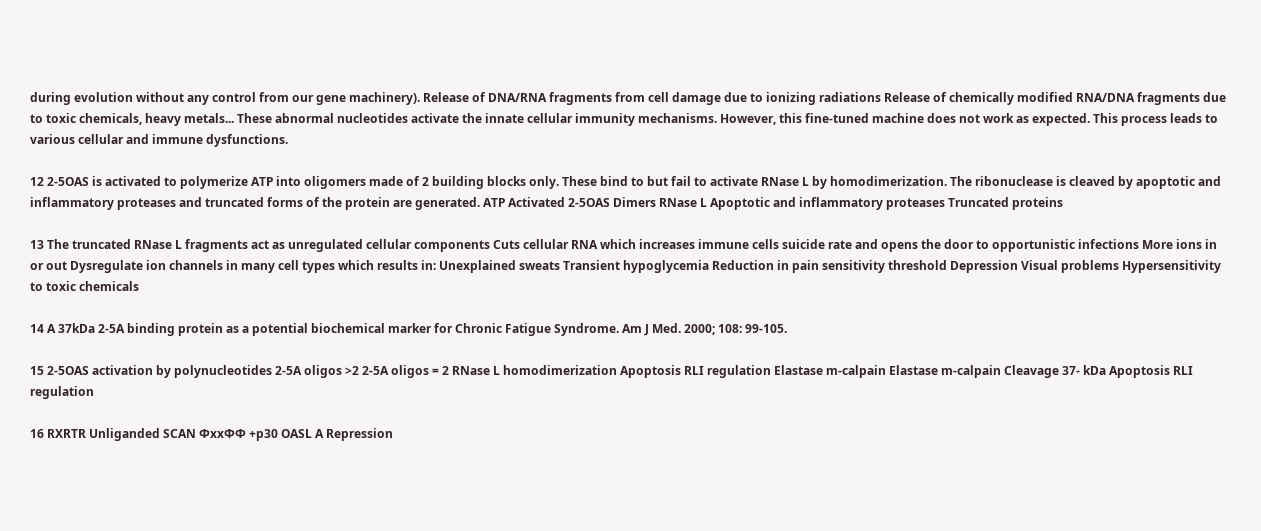during evolution without any control from our gene machinery). Release of DNA/RNA fragments from cell damage due to ionizing radiations Release of chemically modified RNA/DNA fragments due to toxic chemicals, heavy metals... These abnormal nucleotides activate the innate cellular immunity mechanisms. However, this fine-tuned machine does not work as expected. This process leads to various cellular and immune dysfunctions.

12 2-5OAS is activated to polymerize ATP into oligomers made of 2 building blocks only. These bind to but fail to activate RNase L by homodimerization. The ribonuclease is cleaved by apoptotic and inflammatory proteases and truncated forms of the protein are generated. ATP Activated 2-5OAS Dimers RNase L Apoptotic and inflammatory proteases Truncated proteins

13 The truncated RNase L fragments act as unregulated cellular components Cuts cellular RNA which increases immune cells suicide rate and opens the door to opportunistic infections More ions in or out Dysregulate ion channels in many cell types which results in: Unexplained sweats Transient hypoglycemia Reduction in pain sensitivity threshold Depression Visual problems Hypersensitivity to toxic chemicals

14 A 37kDa 2-5A binding protein as a potential biochemical marker for Chronic Fatigue Syndrome. Am J Med. 2000; 108: 99-105.

15 2-5OAS activation by polynucleotides 2-5A oligos >2 2-5A oligos = 2 RNase L homodimerization Apoptosis RLI regulation Elastase m-calpain Elastase m-calpain Cleavage 37- kDa Apoptosis RLI regulation

16 RXRTR Unliganded SCAN ΦxxΦΦ +p30 OASL A Repression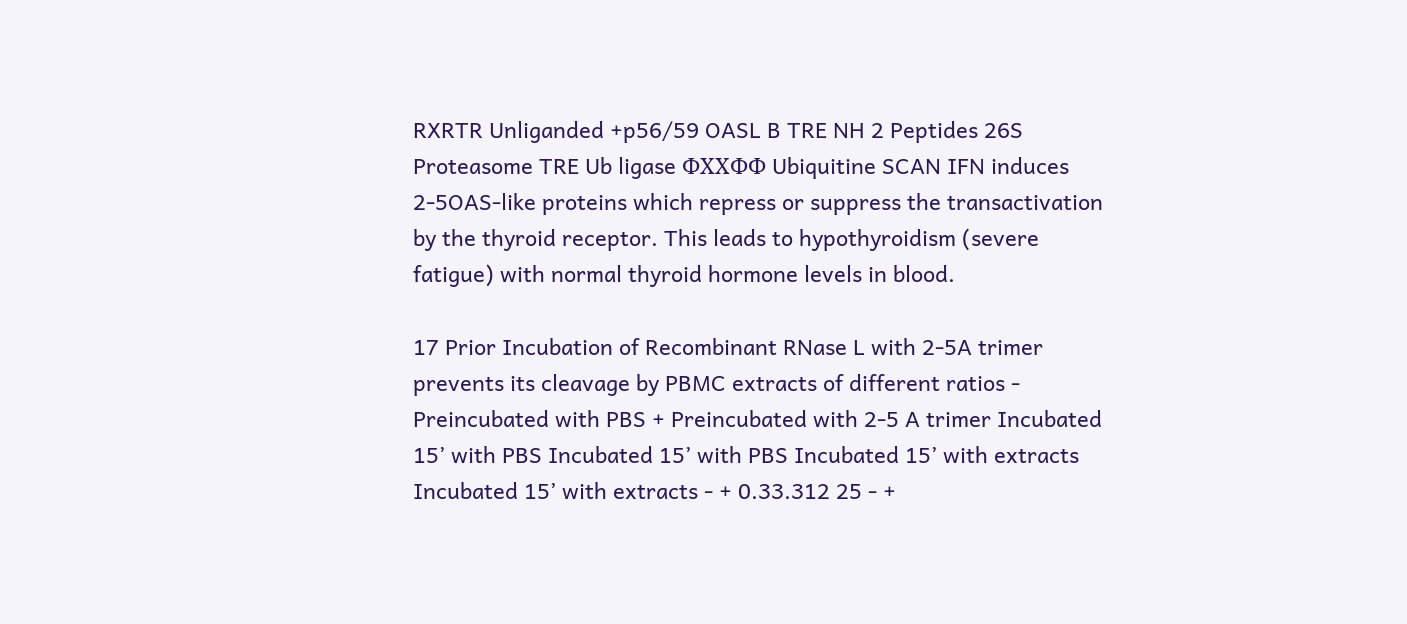RXRTR Unliganded +p56/59 OASL B TRE NH 2 Peptides 26S Proteasome TRE Ub ligase ΦXXΦΦ Ubiquitine SCAN IFN induces 2-5OAS-like proteins which repress or suppress the transactivation by the thyroid receptor. This leads to hypothyroidism (severe fatigue) with normal thyroid hormone levels in blood.

17 Prior Incubation of Recombinant RNase L with 2-5A trimer prevents its cleavage by PBMC extracts of different ratios - Preincubated with PBS + Preincubated with 2-5 A trimer Incubated 15’ with PBS Incubated 15’ with PBS Incubated 15’ with extracts Incubated 15’ with extracts - + 0.33.312 25 - +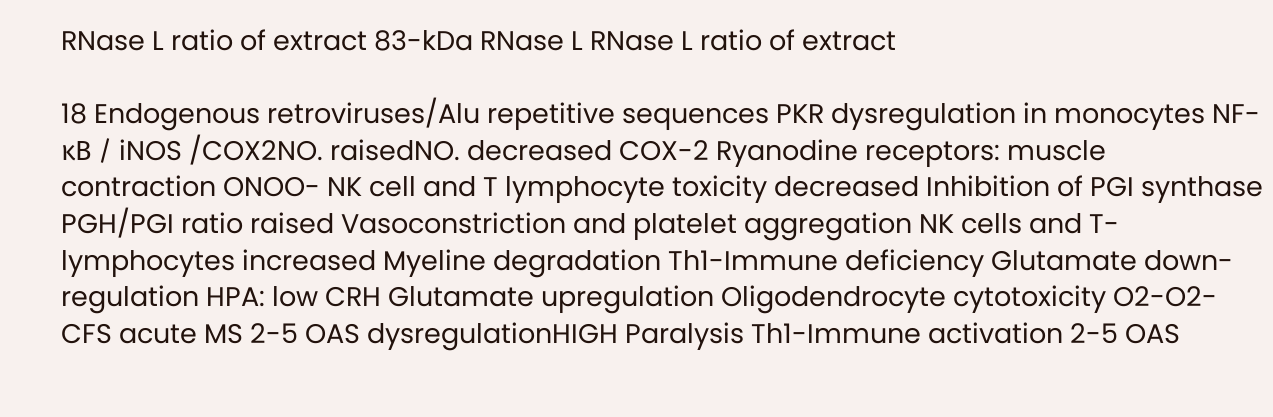RNase L ratio of extract 83-kDa RNase L RNase L ratio of extract

18 Endogenous retroviruses/Alu repetitive sequences PKR dysregulation in monocytes NF-κB / iNOS /COX2NO. raisedNO. decreased COX-2 Ryanodine receptors: muscle contraction ONOO- NK cell and T lymphocyte toxicity decreased Inhibition of PGI synthase PGH/PGI ratio raised Vasoconstriction and platelet aggregation NK cells and T-lymphocytes increased Myeline degradation Th1-Immune deficiency Glutamate down- regulation HPA: low CRH Glutamate upregulation Oligodendrocyte cytotoxicity O2-O2- CFS acute MS 2-5 OAS dysregulationHIGH Paralysis Th1-Immune activation 2-5 OAS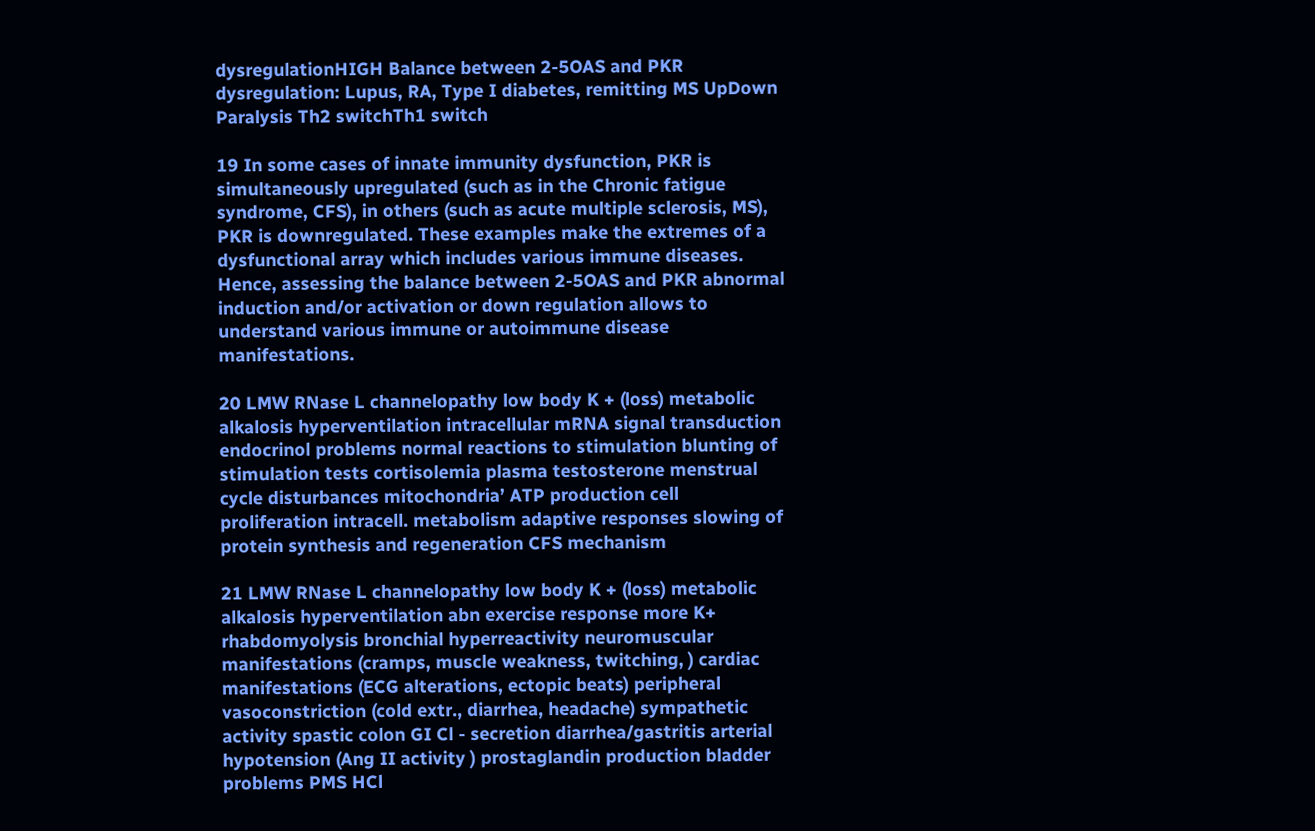dysregulationHIGH Balance between 2-5OAS and PKR dysregulation: Lupus, RA, Type I diabetes, remitting MS UpDown Paralysis Th2 switchTh1 switch

19 In some cases of innate immunity dysfunction, PKR is simultaneously upregulated (such as in the Chronic fatigue syndrome, CFS), in others (such as acute multiple sclerosis, MS), PKR is downregulated. These examples make the extremes of a dysfunctional array which includes various immune diseases. Hence, assessing the balance between 2-5OAS and PKR abnormal induction and/or activation or down regulation allows to understand various immune or autoimmune disease manifestations.

20 LMW RNase L channelopathy low body K + (loss) metabolic alkalosis hyperventilation intracellular mRNA signal transduction endocrinol problems normal reactions to stimulation blunting of stimulation tests cortisolemia plasma testosterone menstrual cycle disturbances mitochondria’ ATP production cell proliferation intracell. metabolism adaptive responses slowing of protein synthesis and regeneration CFS mechanism

21 LMW RNase L channelopathy low body K + (loss) metabolic alkalosis hyperventilation abn exercise response more K+ rhabdomyolysis bronchial hyperreactivity neuromuscular manifestations (cramps, muscle weakness, twitching, ) cardiac manifestations (ECG alterations, ectopic beats) peripheral vasoconstriction (cold extr., diarrhea, headache) sympathetic activity spastic colon GI Cl - secretion diarrhea/gastritis arterial hypotension (Ang II activity ) prostaglandin production bladder problems PMS HCl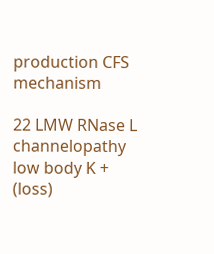production CFS mechanism

22 LMW RNase L channelopathy low body K + (loss)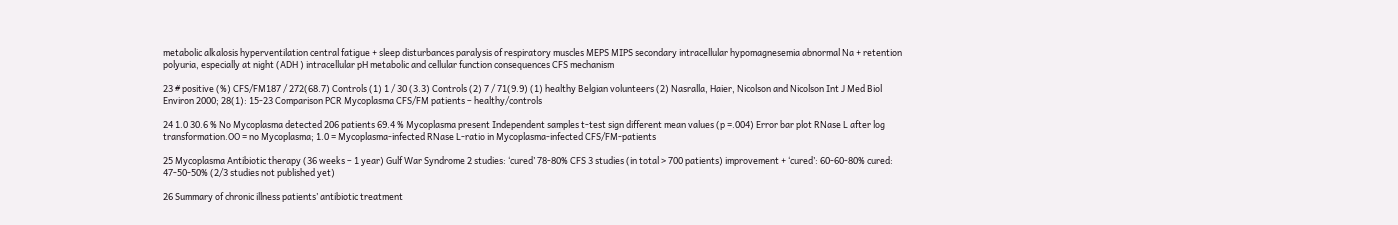metabolic alkalosis hyperventilation central fatigue + sleep disturbances paralysis of respiratory muscles MEPS MIPS secondary intracellular hypomagnesemia abnormal Na + retention polyuria, especially at night (ADH ) intracellular pH metabolic and cellular function consequences CFS mechanism

23 # positive (%) CFS/FM187 / 272(68.7) Controls (1) 1 / 30 (3.3) Controls (2) 7 / 71(9.9) (1) healthy Belgian volunteers (2) Nasralla, Haier, Nicolson and Nicolson Int J Med Biol Environ 2000; 28(1): 15-23 Comparison PCR Mycoplasma CFS/FM patients – healthy/controls

24 1.0 30.6 % No Mycoplasma detected 206 patients 69.4 % Mycoplasma present Independent samples t-test sign different mean values (p =.004) Error bar plot RNase L after log transformation.OO = no Mycoplasma; 1.0 = Mycoplasma-infected RNase L-ratio in Mycoplasma-infected CFS/FM-patients

25 Mycoplasma Antibiotic therapy (36 weeks – 1 year) Gulf War Syndrome 2 studies: ‘cured’ 78-80% CFS 3 studies (in total > 700 patients) improvement + ‘cured’: 60-60-80% cured: 47-50-50% (2/3 studies not published yet)

26 Summary of chronic illness patients’ antibiotic treatment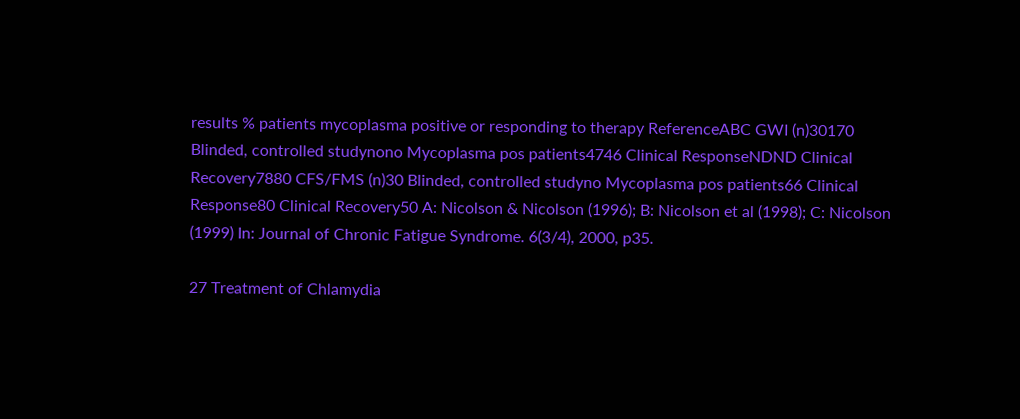results % patients mycoplasma positive or responding to therapy ReferenceABC GWI (n)30170 Blinded, controlled studynono Mycoplasma pos patients4746 Clinical ResponseNDND Clinical Recovery7880 CFS/FMS (n)30 Blinded, controlled studyno Mycoplasma pos patients66 Clinical Response80 Clinical Recovery50 A: Nicolson & Nicolson (1996); B: Nicolson et al (1998); C: Nicolson (1999) In: Journal of Chronic Fatigue Syndrome. 6(3/4), 2000, p35.

27 Treatment of Chlamydia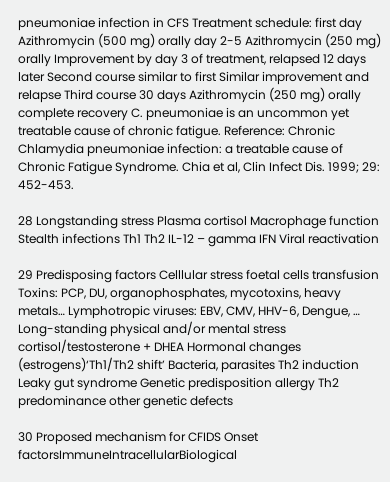pneumoniae infection in CFS Treatment schedule: first day Azithromycin (500 mg) orally day 2-5 Azithromycin (250 mg) orally Improvement by day 3 of treatment, relapsed 12 days later Second course similar to first Similar improvement and relapse Third course 30 days Azithromycin (250 mg) orally complete recovery C. pneumoniae is an uncommon yet treatable cause of chronic fatigue. Reference: Chronic Chlamydia pneumoniae infection: a treatable cause of Chronic Fatigue Syndrome. Chia et al, Clin Infect Dis. 1999; 29: 452-453.

28 Longstanding stress Plasma cortisol Macrophage function Stealth infections Th1 Th2 IL-12 – gamma IFN Viral reactivation

29 Predisposing factors Celllular stress foetal cells transfusion Toxins: PCP, DU, organophosphates, mycotoxins, heavy metals… Lymphotropic viruses: EBV, CMV, HHV-6, Dengue, … Long-standing physical and/or mental stress cortisol/testosterone + DHEA Hormonal changes (estrogens)‘Th1/Th2 shift’ Bacteria, parasites Th2 induction Leaky gut syndrome Genetic predisposition allergy Th2 predominance other genetic defects

30 Proposed mechanism for CFIDS Onset factorsImmuneIntracellularBiological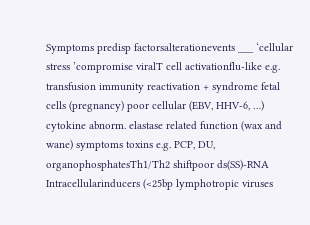Symptoms predisp factorsalterationevents ___ ‘cellular stress ’compromise viralT cell activationflu-like e.g. transfusion immunity reactivation + syndrome fetal cells (pregnancy) poor cellular (EBV, HHV-6, …) cytokine abnorm. elastase related function (wax and wane) symptoms toxins e.g. PCP, DU, organophosphatesTh1/Th2 shiftpoor ds(SS)-RNA Intracellularinducers (<25bp lymphotropic viruses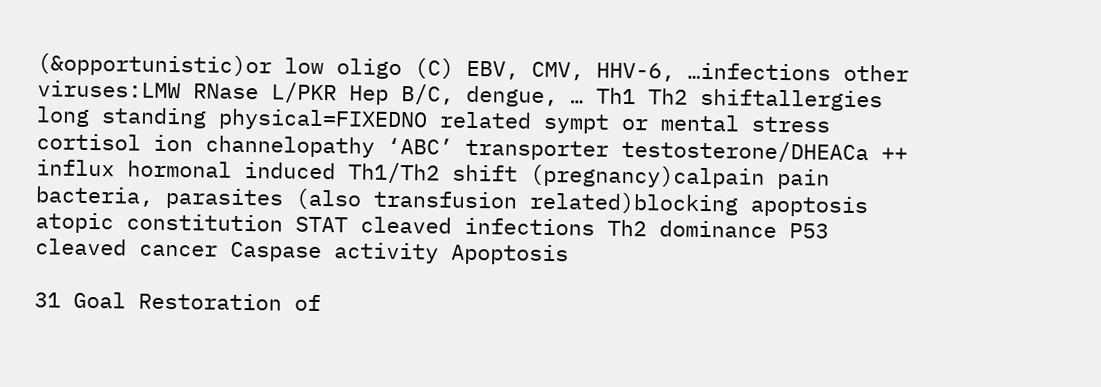(&opportunistic)or low oligo (C) EBV, CMV, HHV-6, …infections other viruses:LMW RNase L/PKR Hep B/C, dengue, … Th1 Th2 shiftallergies long standing physical=FIXEDNO related sympt or mental stress cortisol ion channelopathy ‘ABC’ transporter testosterone/DHEACa ++ influx hormonal induced Th1/Th2 shift (pregnancy)calpain pain bacteria, parasites (also transfusion related)blocking apoptosis atopic constitution STAT cleaved infections Th2 dominance P53 cleaved cancer Caspase activity Apoptosis

31 Goal Restoration of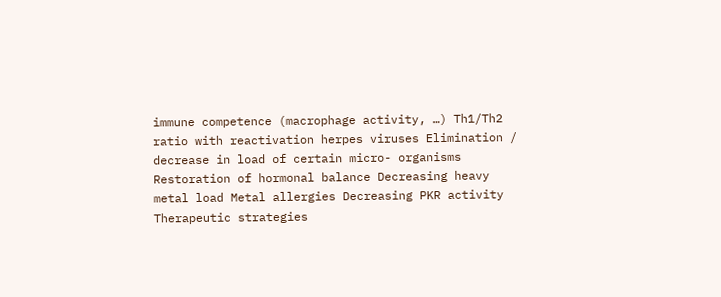immune competence (macrophage activity, …) Th1/Th2 ratio with reactivation herpes viruses Elimination / decrease in load of certain micro- organisms Restoration of hormonal balance Decreasing heavy metal load Metal allergies Decreasing PKR activity Therapeutic strategies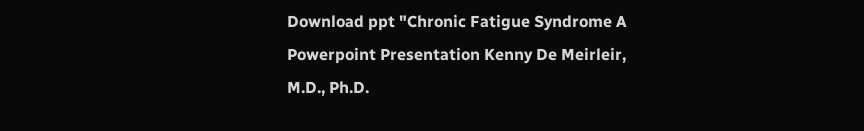Download ppt "Chronic Fatigue Syndrome A Powerpoint Presentation Kenny De Meirleir, M.D., Ph.D.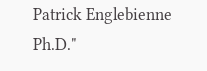Patrick Englebienne Ph.D."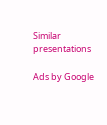Similar presentations

Ads by Google